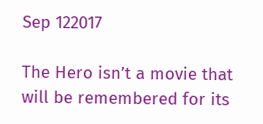Sep 122017

The Hero isn’t a movie that will be remembered for its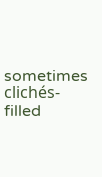sometimes clichés-filled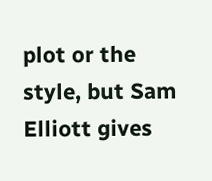plot or the style, but Sam Elliott gives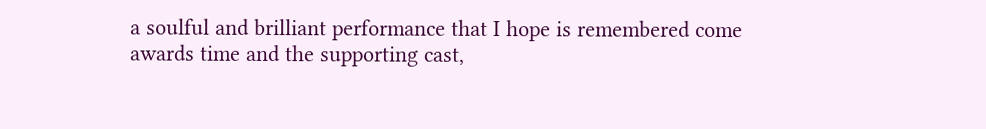a soulful and brilliant performance that I hope is remembered come awards time and the supporting cast,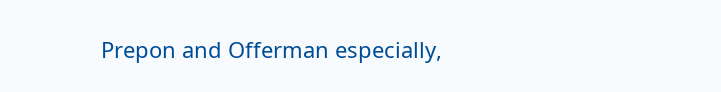Prepon and Offerman especially,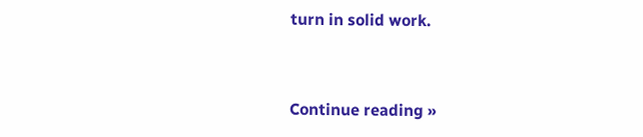turn in solid work.


Continue reading »